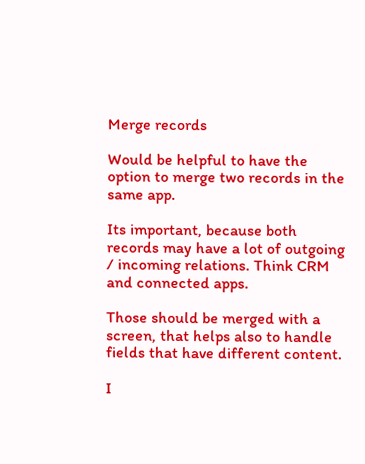Merge records

Would be helpful to have the option to merge two records in the same app.

Its important, because both records may have a lot of outgoing / incoming relations. Think CRM and connected apps.

Those should be merged with a screen, that helps also to handle fields that have different content.

I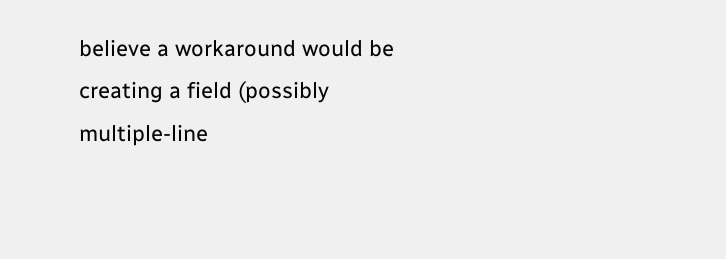believe a workaround would be creating a field (possibly multiple-line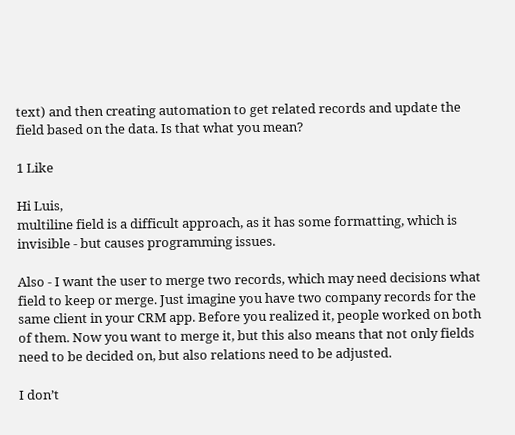text) and then creating automation to get related records and update the field based on the data. Is that what you mean?

1 Like

Hi Luis,
multiline field is a difficult approach, as it has some formatting, which is invisible - but causes programming issues.

Also - I want the user to merge two records, which may need decisions what field to keep or merge. Just imagine you have two company records for the same client in your CRM app. Before you realized it, people worked on both of them. Now you want to merge it, but this also means that not only fields need to be decided on, but also relations need to be adjusted.

I don’t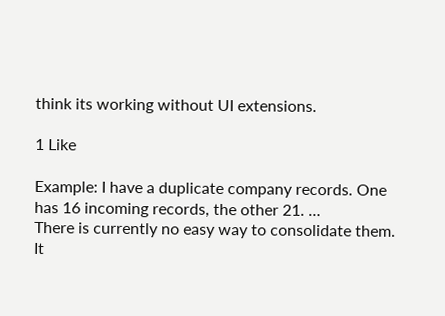think its working without UI extensions.

1 Like

Example: I have a duplicate company records. One has 16 incoming records, the other 21. …
There is currently no easy way to consolidate them. It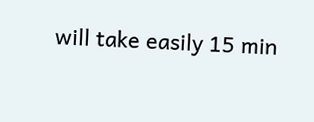will take easily 15 min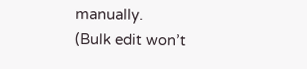manually.
(Bulk edit won’t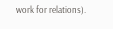work for relations).